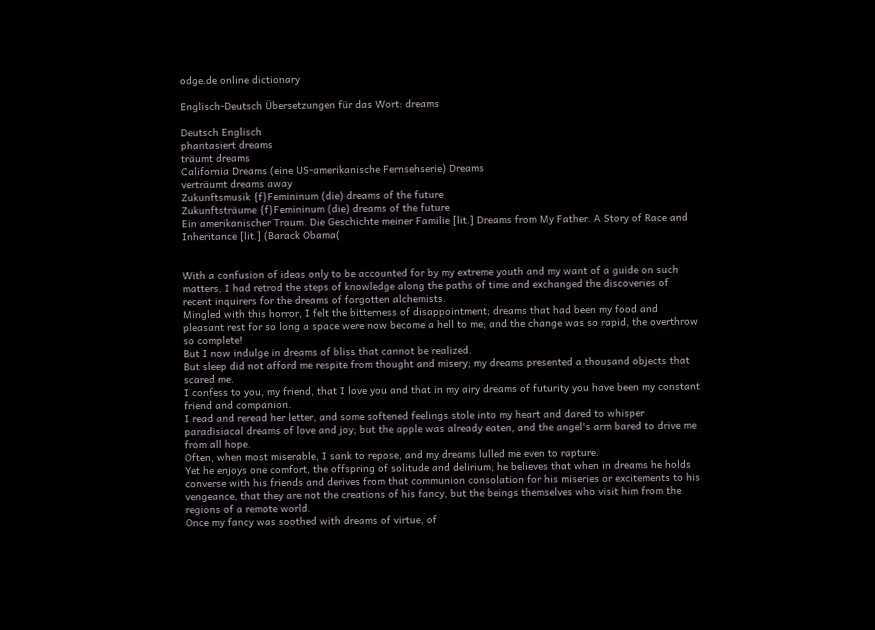odge.de online dictionary

Englisch-Deutsch Übersetzungen für das Wort: dreams

Deutsch Englisch
phantasiert dreams
träumt dreams
California Dreams (eine US-amerikanische Fernsehserie) Dreams
verträumt dreams away
Zukunftsmusik {f}Femininum (die) dreams of the future
Zukunftsträume {f}Femininum (die) dreams of the future
Ein amerikanischer Traum. Die Geschichte meiner Familie [lit.] Dreams from My Father. A Story of Race and Inheritance [lit.] (Barack Obama(


With a confusion of ideas only to be accounted for by my extreme youth and my want of a guide on such matters, I had retrod the steps of knowledge along the paths of time and exchanged the discoveries of recent inquirers for the dreams of forgotten alchemists.
Mingled with this horror, I felt the bitterness of disappointment; dreams that had been my food and pleasant rest for so long a space were now become a hell to me; and the change was so rapid, the overthrow so complete!
But I now indulge in dreams of bliss that cannot be realized.
But sleep did not afford me respite from thought and misery; my dreams presented a thousand objects that scared me.
I confess to you, my friend, that I love you and that in my airy dreams of futurity you have been my constant friend and companion.
I read and reread her letter, and some softened feelings stole into my heart and dared to whisper paradisiacal dreams of love and joy; but the apple was already eaten, and the angel's arm bared to drive me from all hope.
Often, when most miserable, I sank to repose, and my dreams lulled me even to rapture.
Yet he enjoys one comfort, the offspring of solitude and delirium; he believes that when in dreams he holds converse with his friends and derives from that communion consolation for his miseries or excitements to his vengeance, that they are not the creations of his fancy, but the beings themselves who visit him from the regions of a remote world.
Once my fancy was soothed with dreams of virtue, of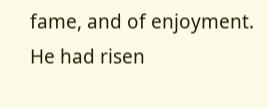fame, and of enjoyment.
He had risen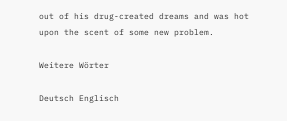out of his drug-created dreams and was hot upon the scent of some new problem.

Weitere Wörter

Deutsch Englisch